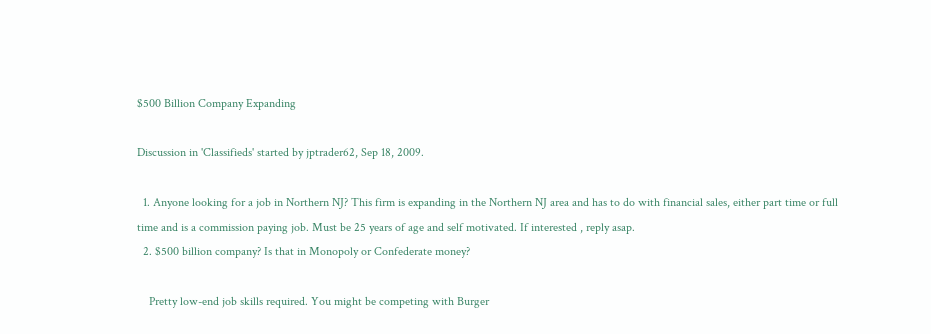$500 Billion Company Expanding

Discussion in 'Classifieds' started by jptrader62, Sep 18, 2009.

  1. Anyone looking for a job in Northern NJ? This firm is expanding in the Northern NJ area and has to do with financial sales, either part time or full time and is a commission paying job. Must be 25 years of age and self motivated. If interested , reply asap.
  2. $500 billion company? Is that in Monopoly or Confederate money?

    Pretty low-end job skills required. You might be competing with Burger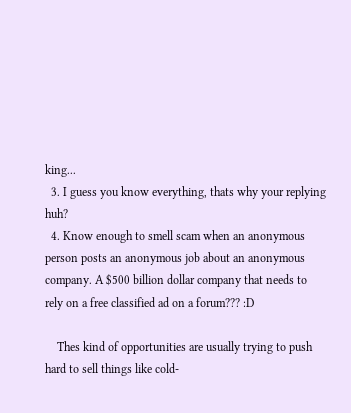king...
  3. I guess you know everything, thats why your replying huh?
  4. Know enough to smell scam when an anonymous person posts an anonymous job about an anonymous company. A $500 billion dollar company that needs to rely on a free classified ad on a forum??? :D

    Thes kind of opportunities are usually trying to push hard to sell things like cold-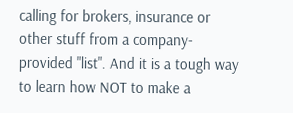calling for brokers, insurance or other stuff from a company-provided "list". And it is a tough way to learn how NOT to make a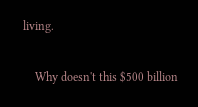living.

    Why doesn't this $500 billion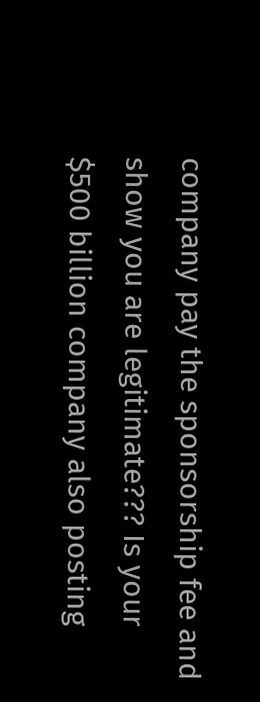company pay the sponsorship fee and show you are legitimate??? Is your $500 billion company also posting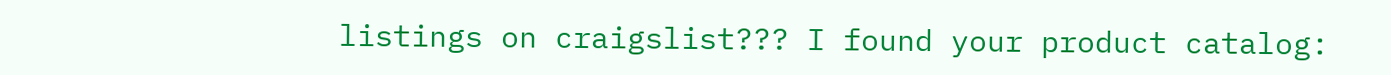listings on craigslist??? I found your product catalog: